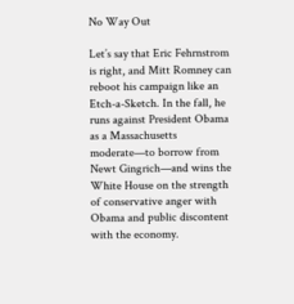No Way Out

Let’s say that Eric Fehrnstrom is right, and Mitt Romney can reboot his campaign like an Etch-a-Sketch. In the fall, he runs against President Obama as a Massachusetts moderate—to borrow from Newt Gingrich—and wins the White House on the strength of conservative anger with Obama and public discontent with the economy.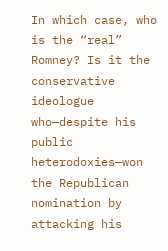In which case, who is the “real” Romney? Is it the conservative ideologue who—despite his public heterodoxies—won the Republican nomination by attacking his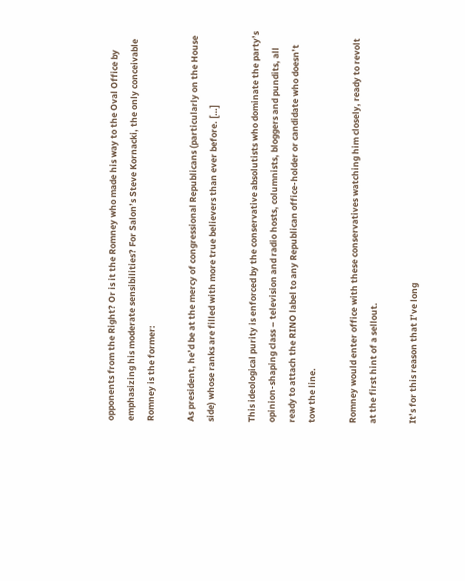opponents from the Right? Or is it the Romney who made his way to the Oval Office by emphasizing his moderate sensibilities? For Salon’s Steve Kornacki, the only conceivable Romney is the former:

As president, he’d be at the mercy of congressional Republicans (particularly on the House side) whose ranks are filled with more true believers than ever before. […]

This ideological purity is enforced by the conservative absolutists who dominate the party’s opinion-shaping class – television and radio hosts, columnists, bloggers and pundits, all ready to attach the RINO label to any Republican office-holder or candidate who doesn’t tow the line.

Romney would enter office with these conservatives watching him closely, ready to revolt at the first hint of a sellout.

It’s for this reason that I’ve long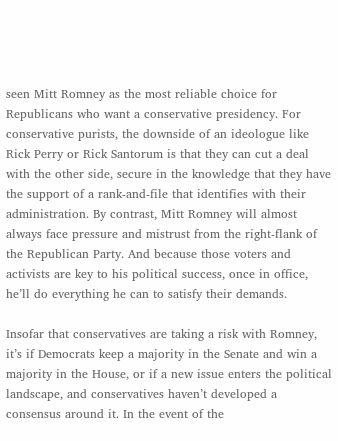seen Mitt Romney as the most reliable choice for Republicans who want a conservative presidency. For conservative purists, the downside of an ideologue like Rick Perry or Rick Santorum is that they can cut a deal with the other side, secure in the knowledge that they have the support of a rank-and-file that identifies with their administration. By contrast, Mitt Romney will almost always face pressure and mistrust from the right-flank of the Republican Party. And because those voters and activists are key to his political success, once in office, he’ll do everything he can to satisfy their demands.

Insofar that conservatives are taking a risk with Romney, it’s if Democrats keep a majority in the Senate and win a majority in the House, or if a new issue enters the political landscape, and conservatives haven’t developed a consensus around it. In the event of the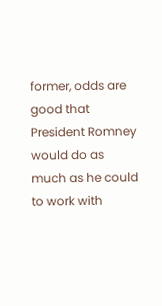former, odds are good that President Romney would do as much as he could to work with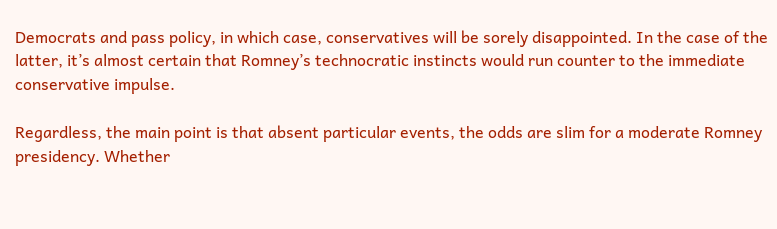Democrats and pass policy, in which case, conservatives will be sorely disappointed. In the case of the latter, it’s almost certain that Romney’s technocratic instincts would run counter to the immediate conservative impulse.

Regardless, the main point is that absent particular events, the odds are slim for a moderate Romney presidency. Whether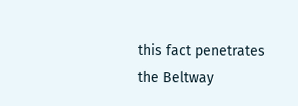this fact penetrates the Beltway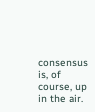consensus is, of course, up in the air.